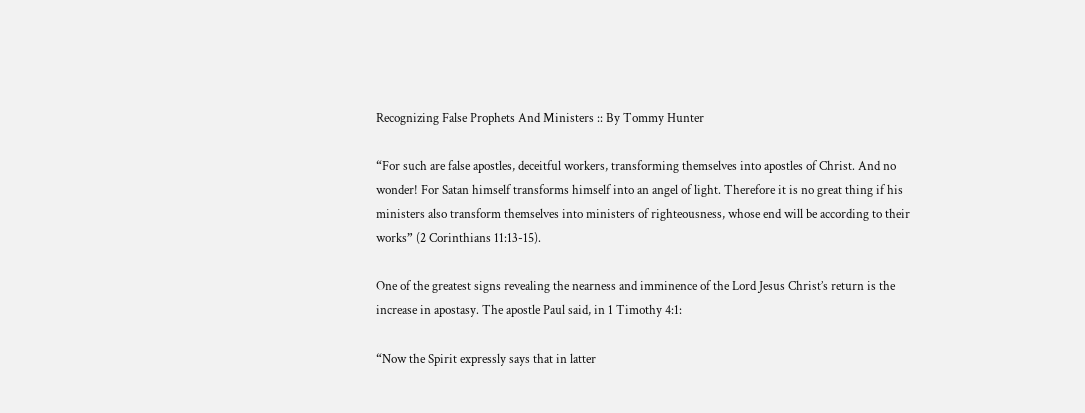Recognizing False Prophets And Ministers :: By Tommy Hunter

“For such are false apostles, deceitful workers, transforming themselves into apostles of Christ. And no wonder! For Satan himself transforms himself into an angel of light. Therefore it is no great thing if his ministers also transform themselves into ministers of righteousness, whose end will be according to their works” (2 Corinthians 11:13-15).

One of the greatest signs revealing the nearness and imminence of the Lord Jesus Christ’s return is the increase in apostasy. The apostle Paul said, in 1 Timothy 4:1:

“Now the Spirit expressly says that in latter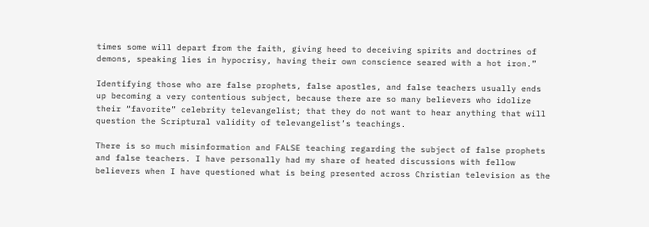times some will depart from the faith, giving heed to deceiving spirits and doctrines of demons, speaking lies in hypocrisy, having their own conscience seared with a hot iron.”

Identifying those who are false prophets, false apostles, and false teachers usually ends up becoming a very contentious subject, because there are so many believers who idolize their “favorite” celebrity televangelist; that they do not want to hear anything that will question the Scriptural validity of televangelist’s teachings.

There is so much misinformation and FALSE teaching regarding the subject of false prophets and false teachers. I have personally had my share of heated discussions with fellow believers when I have questioned what is being presented across Christian television as the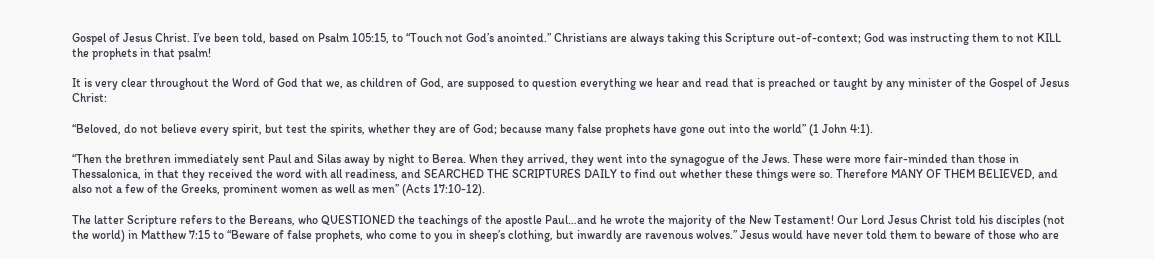Gospel of Jesus Christ. I’ve been told, based on Psalm 105:15, to “Touch not God’s anointed.” Christians are always taking this Scripture out-of-context; God was instructing them to not KILL the prophets in that psalm!

It is very clear throughout the Word of God that we, as children of God, are supposed to question everything we hear and read that is preached or taught by any minister of the Gospel of Jesus Christ:

“Beloved, do not believe every spirit, but test the spirits, whether they are of God; because many false prophets have gone out into the world” (1 John 4:1).

“Then the brethren immediately sent Paul and Silas away by night to Berea. When they arrived, they went into the synagogue of the Jews. These were more fair-minded than those in Thessalonica, in that they received the word with all readiness, and SEARCHED THE SCRIPTURES DAILY to find out whether these things were so. Therefore MANY OF THEM BELIEVED, and also not a few of the Greeks, prominent women as well as men” (Acts 17:10-12).

The latter Scripture refers to the Bereans, who QUESTIONED the teachings of the apostle Paul…and he wrote the majority of the New Testament! Our Lord Jesus Christ told his disciples (not the world) in Matthew 7:15 to “Beware of false prophets, who come to you in sheep’s clothing, but inwardly are ravenous wolves.” Jesus would have never told them to beware of those who are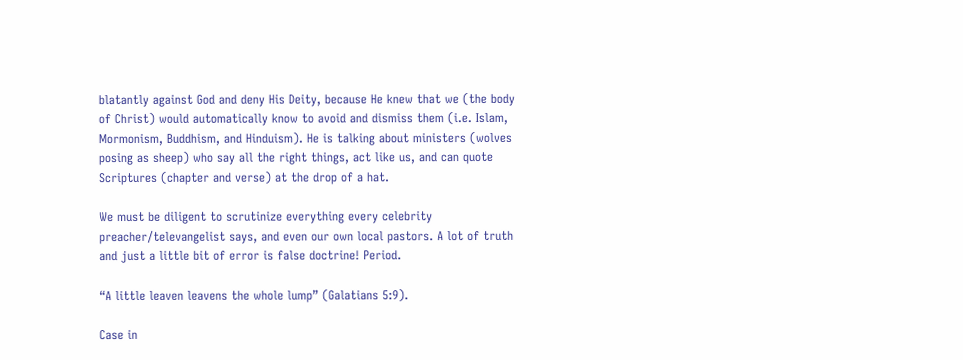blatantly against God and deny His Deity, because He knew that we (the body of Christ) would automatically know to avoid and dismiss them (i.e. Islam, Mormonism, Buddhism, and Hinduism). He is talking about ministers (wolves posing as sheep) who say all the right things, act like us, and can quote Scriptures (chapter and verse) at the drop of a hat.

We must be diligent to scrutinize everything every celebrity preacher/televangelist says, and even our own local pastors. A lot of truth and just a little bit of error is false doctrine! Period.

“A little leaven leavens the whole lump” (Galatians 5:9).

Case in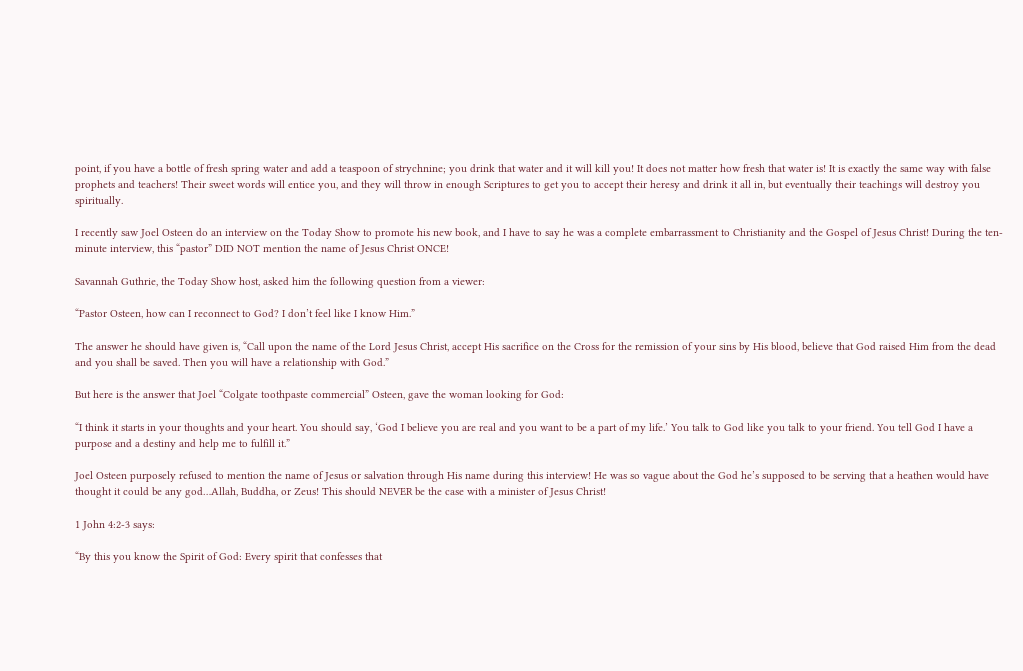point, if you have a bottle of fresh spring water and add a teaspoon of strychnine; you drink that water and it will kill you! It does not matter how fresh that water is! It is exactly the same way with false prophets and teachers! Their sweet words will entice you, and they will throw in enough Scriptures to get you to accept their heresy and drink it all in, but eventually their teachings will destroy you spiritually.

I recently saw Joel Osteen do an interview on the Today Show to promote his new book, and I have to say he was a complete embarrassment to Christianity and the Gospel of Jesus Christ! During the ten-minute interview, this “pastor” DID NOT mention the name of Jesus Christ ONCE!

Savannah Guthrie, the Today Show host, asked him the following question from a viewer:

“Pastor Osteen, how can I reconnect to God? I don’t feel like I know Him.”

The answer he should have given is, “Call upon the name of the Lord Jesus Christ, accept His sacrifice on the Cross for the remission of your sins by His blood, believe that God raised Him from the dead and you shall be saved. Then you will have a relationship with God.”

But here is the answer that Joel “Colgate toothpaste commercial” Osteen, gave the woman looking for God:

“I think it starts in your thoughts and your heart. You should say, ‘God I believe you are real and you want to be a part of my life.’ You talk to God like you talk to your friend. You tell God I have a purpose and a destiny and help me to fulfill it.”

Joel Osteen purposely refused to mention the name of Jesus or salvation through His name during this interview! He was so vague about the God he’s supposed to be serving that a heathen would have thought it could be any god…Allah, Buddha, or Zeus! This should NEVER be the case with a minister of Jesus Christ!

1 John 4:2-3 says:

“By this you know the Spirit of God: Every spirit that confesses that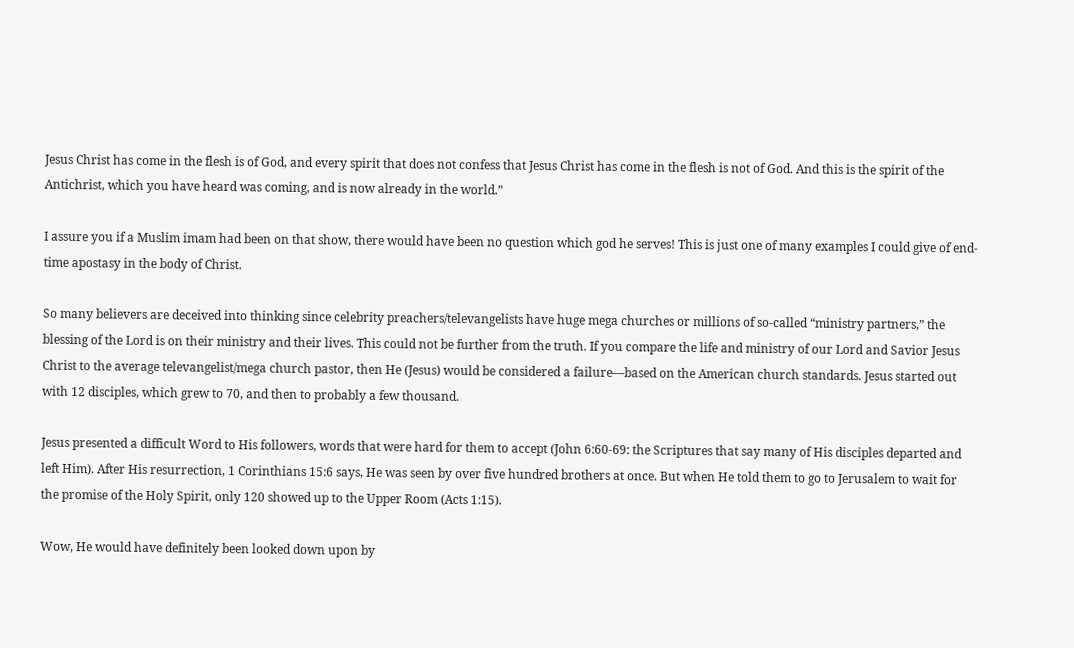Jesus Christ has come in the flesh is of God, and every spirit that does not confess that Jesus Christ has come in the flesh is not of God. And this is the spirit of the Antichrist, which you have heard was coming, and is now already in the world.”

I assure you if a Muslim imam had been on that show, there would have been no question which god he serves! This is just one of many examples I could give of end-time apostasy in the body of Christ.

So many believers are deceived into thinking since celebrity preachers/televangelists have huge mega churches or millions of so-called “ministry partners,” the blessing of the Lord is on their ministry and their lives. This could not be further from the truth. If you compare the life and ministry of our Lord and Savior Jesus Christ to the average televangelist/mega church pastor, then He (Jesus) would be considered a failure—based on the American church standards. Jesus started out with 12 disciples, which grew to 70, and then to probably a few thousand.

Jesus presented a difficult Word to His followers, words that were hard for them to accept (John 6:60-69: the Scriptures that say many of His disciples departed and left Him). After His resurrection, 1 Corinthians 15:6 says, He was seen by over five hundred brothers at once. But when He told them to go to Jerusalem to wait for the promise of the Holy Spirit, only 120 showed up to the Upper Room (Acts 1:15).

Wow, He would have definitely been looked down upon by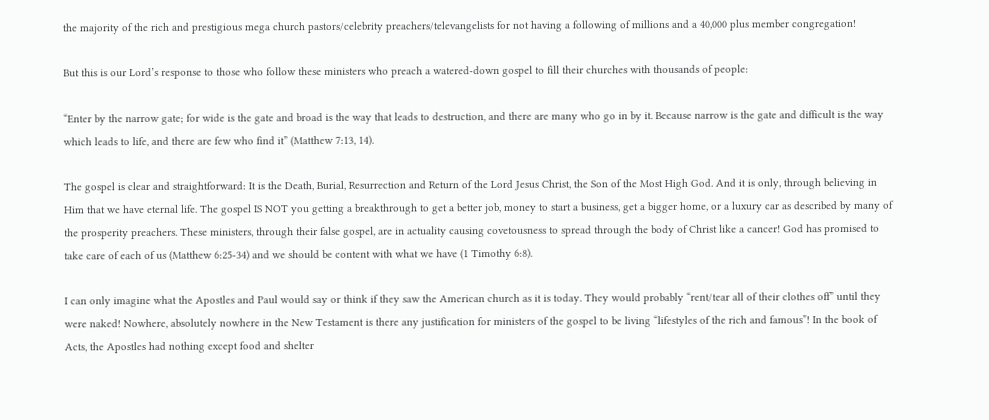the majority of the rich and prestigious mega church pastors/celebrity preachers/televangelists for not having a following of millions and a 40,000 plus member congregation!

But this is our Lord’s response to those who follow these ministers who preach a watered-down gospel to fill their churches with thousands of people:

“Enter by the narrow gate; for wide is the gate and broad is the way that leads to destruction, and there are many who go in by it. Because narrow is the gate and difficult is the way which leads to life, and there are few who find it” (Matthew 7:13, 14).

The gospel is clear and straightforward: It is the Death, Burial, Resurrection and Return of the Lord Jesus Christ, the Son of the Most High God. And it is only, through believing in Him that we have eternal life. The gospel IS NOT you getting a breakthrough to get a better job, money to start a business, get a bigger home, or a luxury car as described by many of the prosperity preachers. These ministers, through their false gospel, are in actuality causing covetousness to spread through the body of Christ like a cancer! God has promised to take care of each of us (Matthew 6:25-34) and we should be content with what we have (1 Timothy 6:8).

I can only imagine what the Apostles and Paul would say or think if they saw the American church as it is today. They would probably “rent/tear all of their clothes off” until they were naked! Nowhere, absolutely nowhere in the New Testament is there any justification for ministers of the gospel to be living “lifestyles of the rich and famous”! In the book of Acts, the Apostles had nothing except food and shelter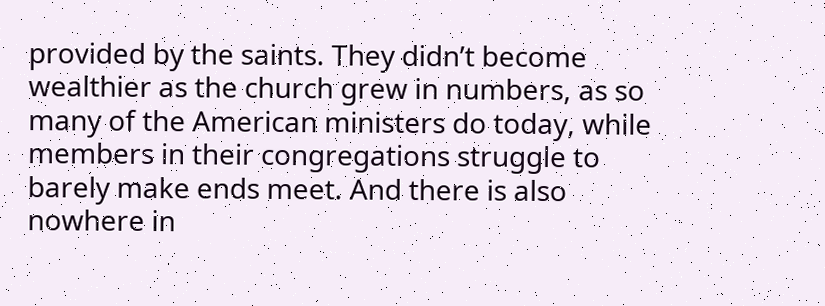provided by the saints. They didn’t become wealthier as the church grew in numbers, as so many of the American ministers do today, while members in their congregations struggle to barely make ends meet. And there is also nowhere in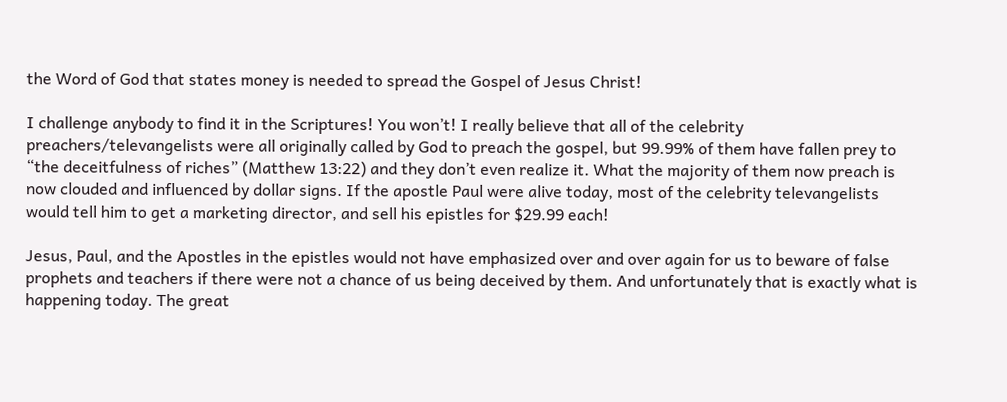the Word of God that states money is needed to spread the Gospel of Jesus Christ!

I challenge anybody to find it in the Scriptures! You won’t! I really believe that all of the celebrity preachers/televangelists were all originally called by God to preach the gospel, but 99.99% of them have fallen prey to “the deceitfulness of riches” (Matthew 13:22) and they don’t even realize it. What the majority of them now preach is now clouded and influenced by dollar signs. If the apostle Paul were alive today, most of the celebrity televangelists would tell him to get a marketing director, and sell his epistles for $29.99 each!

Jesus, Paul, and the Apostles in the epistles would not have emphasized over and over again for us to beware of false prophets and teachers if there were not a chance of us being deceived by them. And unfortunately that is exactly what is happening today. The great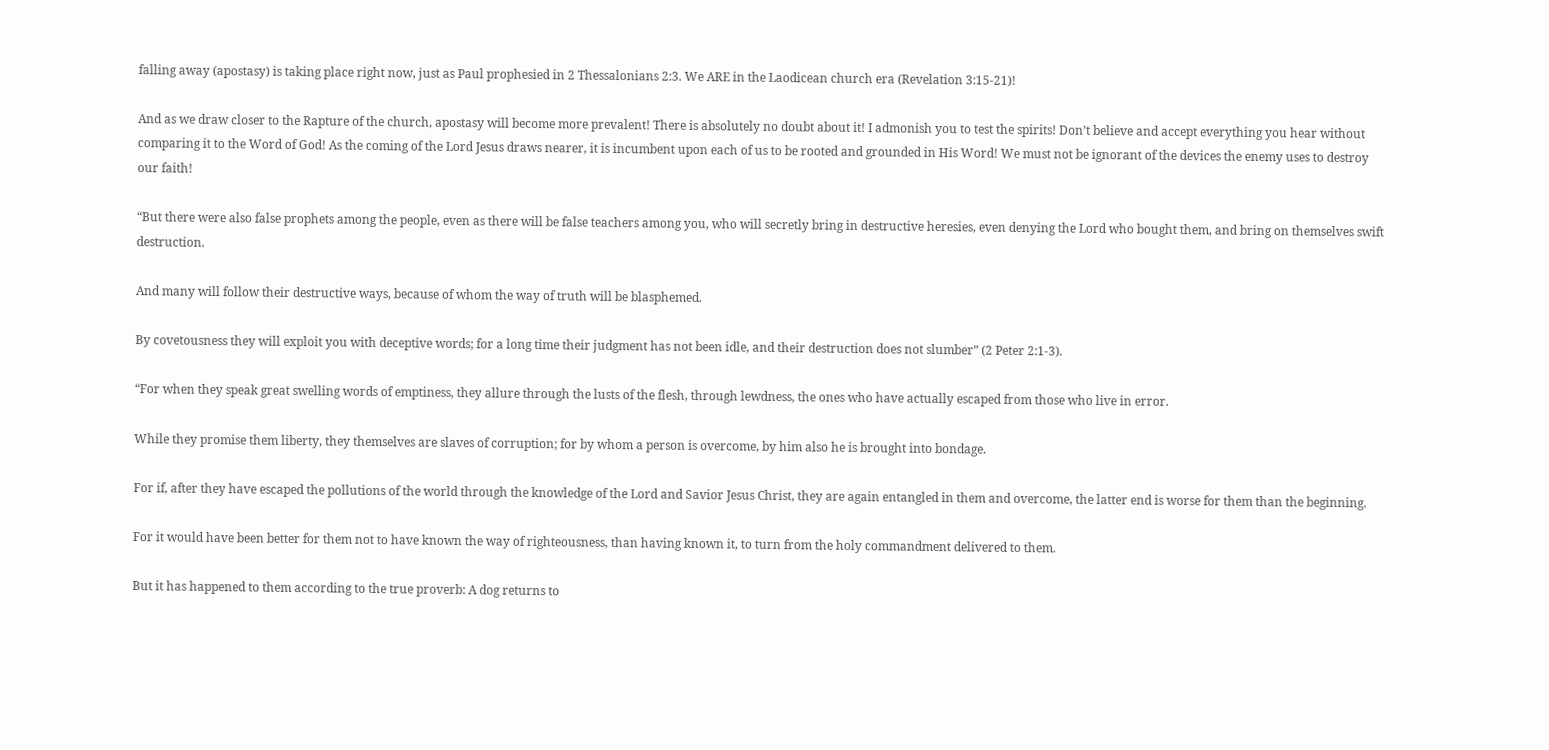falling away (apostasy) is taking place right now, just as Paul prophesied in 2 Thessalonians 2:3. We ARE in the Laodicean church era (Revelation 3:15-21)!

And as we draw closer to the Rapture of the church, apostasy will become more prevalent! There is absolutely no doubt about it! I admonish you to test the spirits! Don’t believe and accept everything you hear without comparing it to the Word of God! As the coming of the Lord Jesus draws nearer, it is incumbent upon each of us to be rooted and grounded in His Word! We must not be ignorant of the devices the enemy uses to destroy our faith!

“But there were also false prophets among the people, even as there will be false teachers among you, who will secretly bring in destructive heresies, even denying the Lord who bought them, and bring on themselves swift destruction.

And many will follow their destructive ways, because of whom the way of truth will be blasphemed.

By covetousness they will exploit you with deceptive words; for a long time their judgment has not been idle, and their destruction does not slumber” (2 Peter 2:1-3).

“For when they speak great swelling words of emptiness, they allure through the lusts of the flesh, through lewdness, the ones who have actually escaped from those who live in error.

While they promise them liberty, they themselves are slaves of corruption; for by whom a person is overcome, by him also he is brought into bondage.

For if, after they have escaped the pollutions of the world through the knowledge of the Lord and Savior Jesus Christ, they are again entangled in them and overcome, the latter end is worse for them than the beginning.

For it would have been better for them not to have known the way of righteousness, than having known it, to turn from the holy commandment delivered to them.

But it has happened to them according to the true proverb: A dog returns to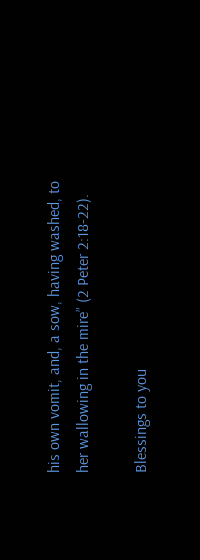his own vomit, and, a sow, having washed, to her wallowing in the mire” (2 Peter 2:18-22).

Blessings to you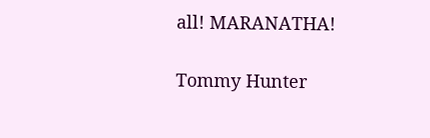all! MARANATHA!

Tommy Hunter